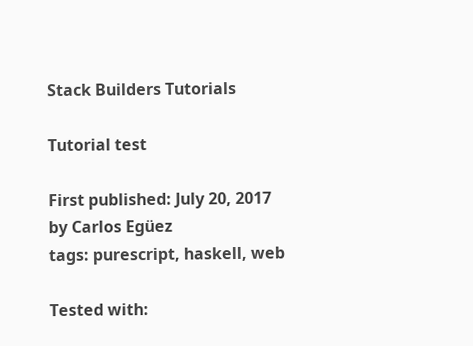Stack Builders Tutorials

Tutorial test

First published: July 20, 2017
by Carlos Egüez
tags: purescript, haskell, web

Tested with: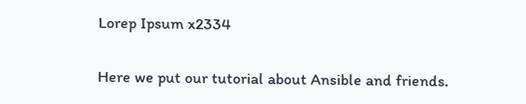Lorep Ipsum x2334

Here we put our tutorial about Ansible and friends.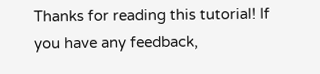Thanks for reading this tutorial! If you have any feedback,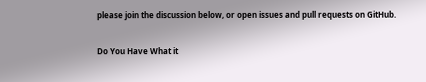please join the discussion below, or open issues and pull requests on GitHub.

Do You Have What it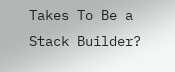Takes To Be a Stack Builder?